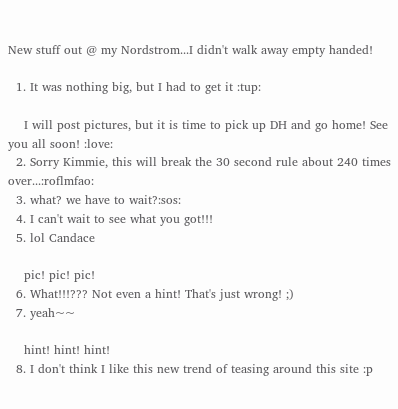New stuff out @ my Nordstrom...I didn't walk away empty handed!

  1. It was nothing big, but I had to get it :tup:

    I will post pictures, but it is time to pick up DH and go home! See you all soon! :love:
  2. Sorry Kimmie, this will break the 30 second rule about 240 times over...:roflmfao:
  3. what? we have to wait?:sos:
  4. I can't wait to see what you got!!!
  5. lol Candace

    pic! pic! pic!
  6. What!!!??? Not even a hint! That's just wrong! ;)
  7. yeah~~

    hint! hint! hint!
  8. I don't think I like this new trend of teasing around this site :p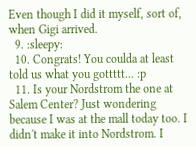Even though I did it myself, sort of, when Gigi arrived.
  9. :sleepy:
  10. Congrats! You coulda at least told us what you gottttt... :p
  11. Is your Nordstrom the one at Salem Center? Just wondering because I was at the mall today too. I didn't make it into Nordstrom. I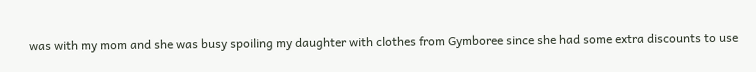was with my mom and she was busy spoiling my daughter with clothes from Gymboree since she had some extra discounts to use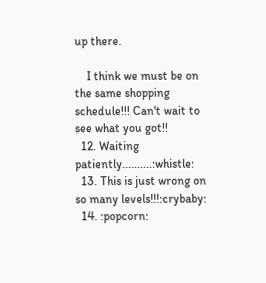up there.

    I think we must be on the same shopping schedule!!! Can't wait to see what you got!!
  12. Waiting patiently..........:whistle:
  13. This is just wrong on so many levels!!!:crybaby:
  14. :popcorn: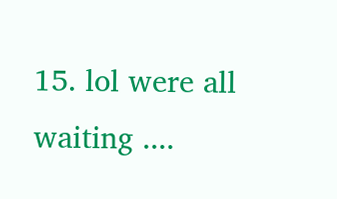15. lol were all waiting ....